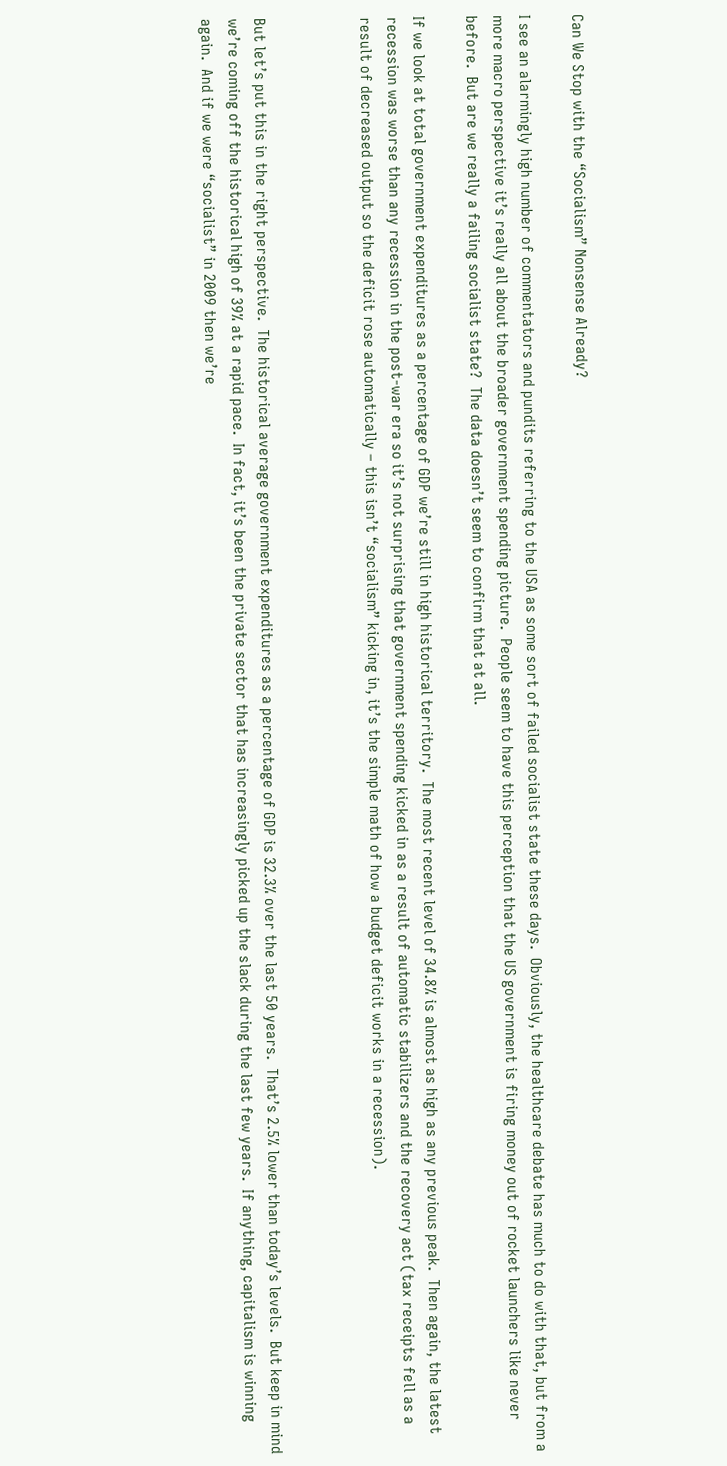Can We Stop with the “Socialism” Nonsense Already?

I see an alarmingly high number of commentators and pundits referring to the USA as some sort of failed socialist state these days.  Obviously, the healthcare debate has much to do with that, but from a more macro perspective it’s really all about the broader government spending picture.  People seem to have this perception that the US government is firing money out of rocket launchers like never before.  But are we really a failing socialist state?  The data doesn’t seem to confirm that at all.

If we look at total government expenditures as a percentage of GDP we’re still in high historical territory.  The most recent level of 34.8% is almost as high as any previous peak.  Then again, the latest recession was worse than any recession in the post-war era so it’s not surprising that government spending kicked in as a result of automatic stabilizers and the recovery act (tax receipts fell as a result of decreased output so the deficit rose automatically – this isn’t “socialism” kicking in, it’s the simple math of how a budget deficit works in a recession).



But let’s put this in the right perspective.  The historical average government expenditures as a percentage of GDP is 32.3% over the last 50 years.  That’s 2.5% lower than today’s levels.  But keep in mind we’re coming off the historical high of 39% at a rapid pace.  In fact, it’s been the private sector that has increasingly picked up the slack during the last few years.  If anything, capitalism is winning again.  And if we were “socialist” in 2009 then we’re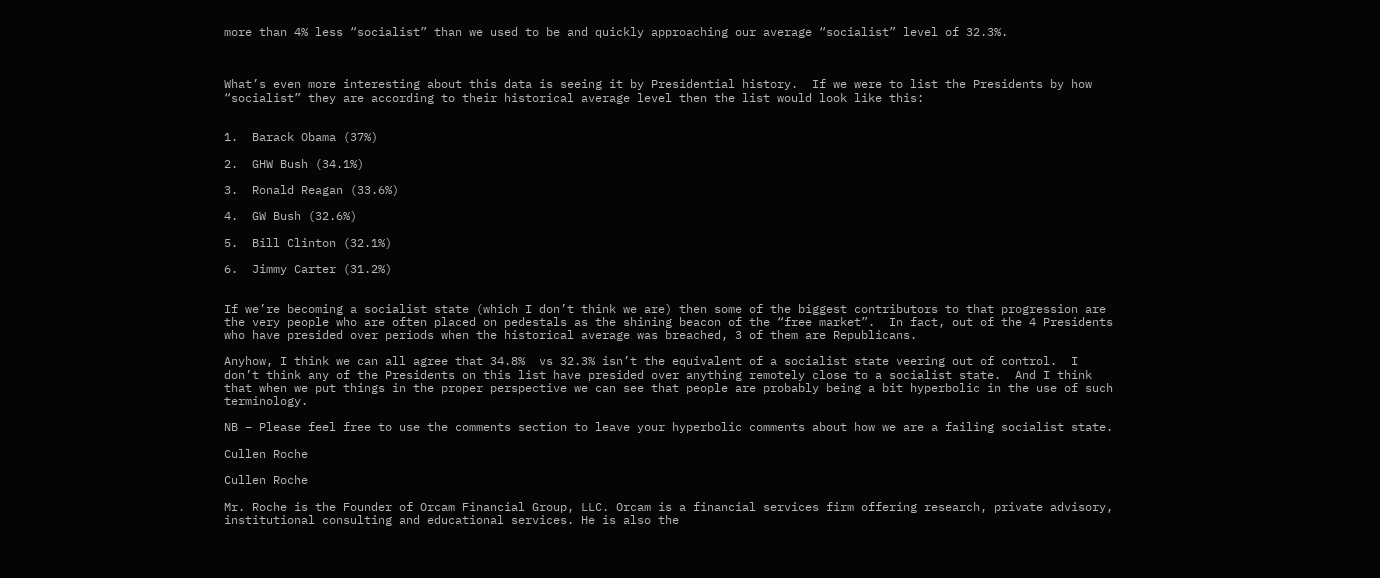more than 4% less “socialist” than we used to be and quickly approaching our average “socialist” level of 32.3%.



What’s even more interesting about this data is seeing it by Presidential history.  If we were to list the Presidents by how “socialist” they are according to their historical average level then the list would look like this:


1.  Barack Obama (37%)

2.  GHW Bush (34.1%)

3.  Ronald Reagan (33.6%)

4.  GW Bush (32.6%)

5.  Bill Clinton (32.1%)

6.  Jimmy Carter (31.2%)


If we’re becoming a socialist state (which I don’t think we are) then some of the biggest contributors to that progression are the very people who are often placed on pedestals as the shining beacon of the “free market”.  In fact, out of the 4 Presidents who have presided over periods when the historical average was breached, 3 of them are Republicans.

Anyhow, I think we can all agree that 34.8%  vs 32.3% isn’t the equivalent of a socialist state veering out of control.  I don’t think any of the Presidents on this list have presided over anything remotely close to a socialist state.  And I think that when we put things in the proper perspective we can see that people are probably being a bit hyperbolic in the use of such terminology.

NB – Please feel free to use the comments section to leave your hyperbolic comments about how we are a failing socialist state.

Cullen Roche

Cullen Roche

Mr. Roche is the Founder of Orcam Financial Group, LLC. Orcam is a financial services firm offering research, private advisory, institutional consulting and educational services. He is also the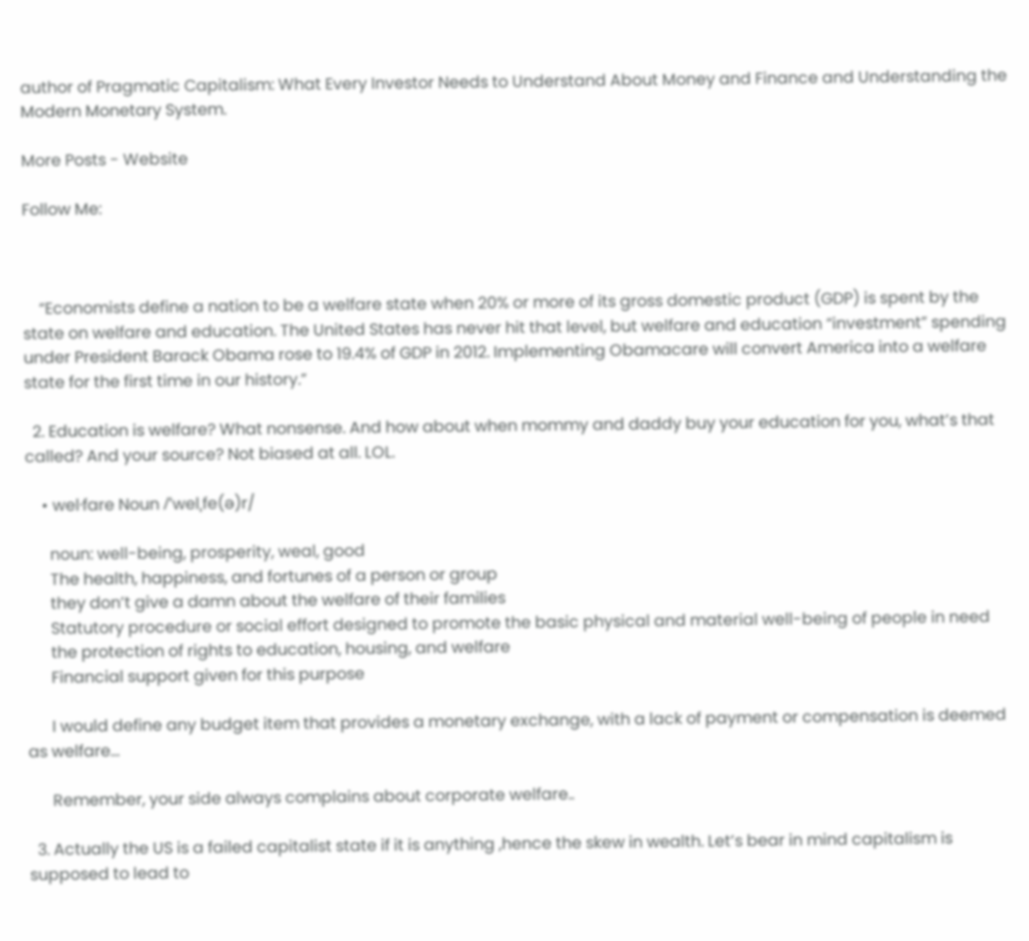author of Pragmatic Capitalism: What Every Investor Needs to Understand About Money and Finance and Understanding the Modern Monetary System.

More Posts - Website

Follow Me:



    “Economists define a nation to be a welfare state when 20% or more of its gross domestic product (GDP) is spent by the state on welfare and education. The United States has never hit that level, but welfare and education “investment” spending under President Barack Obama rose to 19.4% of GDP in 2012. Implementing Obamacare will convert America into a welfare state for the first time in our history.”

  2. Education is welfare? What nonsense. And how about when mommy and daddy buy your education for you, what’s that called? And your source? Not biased at all. LOL.

    • wel·fare Noun /ˈwelˌfe(ə)r/

      noun: well-being, prosperity, weal, good
      The health, happiness, and fortunes of a person or group
      they don’t give a damn about the welfare of their families
      Statutory procedure or social effort designed to promote the basic physical and material well-being of people in need
      the protection of rights to education, housing, and welfare
      Financial support given for this purpose

      I would define any budget item that provides a monetary exchange, with a lack of payment or compensation is deemed as welfare…

      Remember, your side always complains about corporate welfare..

  3. Actually the US is a failed capitalist state if it is anything ,hence the skew in wealth. Let’s bear in mind capitalism is supposed to lead to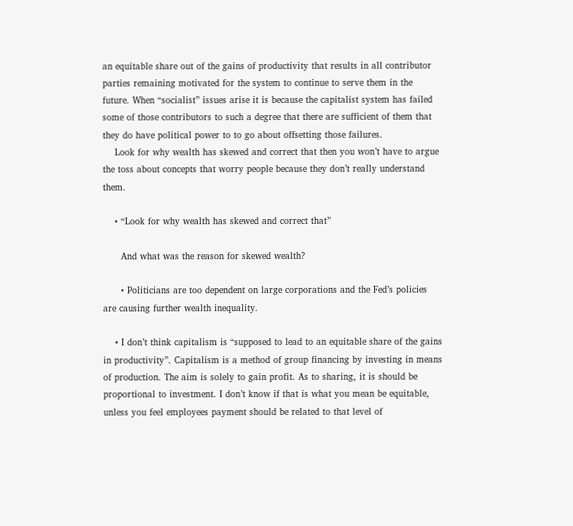an equitable share out of the gains of productivity that results in all contributor parties remaining motivated for the system to continue to serve them in the future. When “socialist” issues arise it is because the capitalist system has failed some of those contributors to such a degree that there are sufficient of them that they do have political power to to go about offsetting those failures.
    Look for why wealth has skewed and correct that then you won’t have to argue the toss about concepts that worry people because they don’t really understand them.

    • “Look for why wealth has skewed and correct that”

      And what was the reason for skewed wealth?

      • Politicians are too dependent on large corporations and the Fed’s policies are causing further wealth inequality.

    • I don’t think capitalism is “supposed to lead to an equitable share of the gains in productivity”. Capitalism is a method of group financing by investing in means of production. The aim is solely to gain profit. As to sharing, it is should be proportional to investment. I don’t know if that is what you mean be equitable, unless you feel employees payment should be related to that level of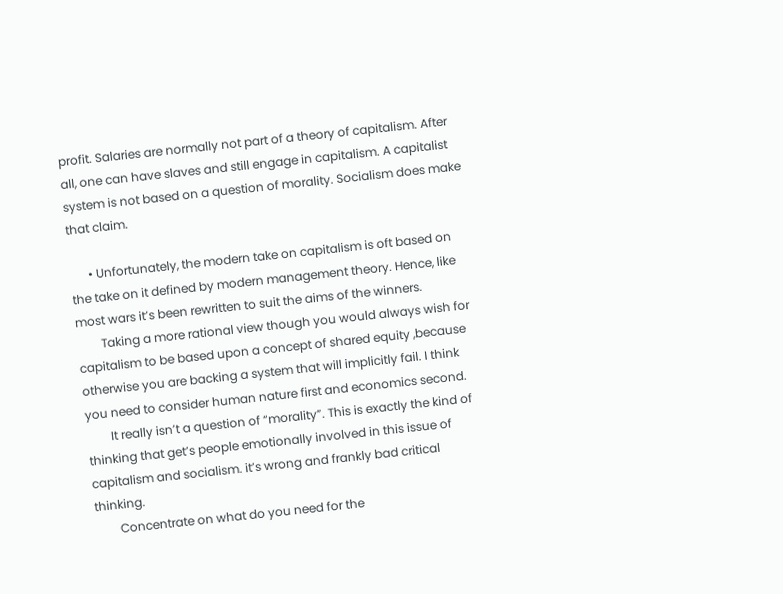profit. Salaries are normally not part of a theory of capitalism. After all, one can have slaves and still engage in capitalism. A capitalist system is not based on a question of morality. Socialism does make that claim.

      • Unfortunately, the modern take on capitalism is oft based on the take on it defined by modern management theory. Hence, like most wars it’s been rewritten to suit the aims of the winners.
        Taking a more rational view though you would always wish for capitalism to be based upon a concept of shared equity ,because otherwise you are backing a system that will implicitly fail. I think you need to consider human nature first and economics second.
        It really isn’t a question of “morality”. This is exactly the kind of thinking that get’s people emotionally involved in this issue of capitalism and socialism. it’s wrong and frankly bad critical thinking.
        Concentrate on what do you need for the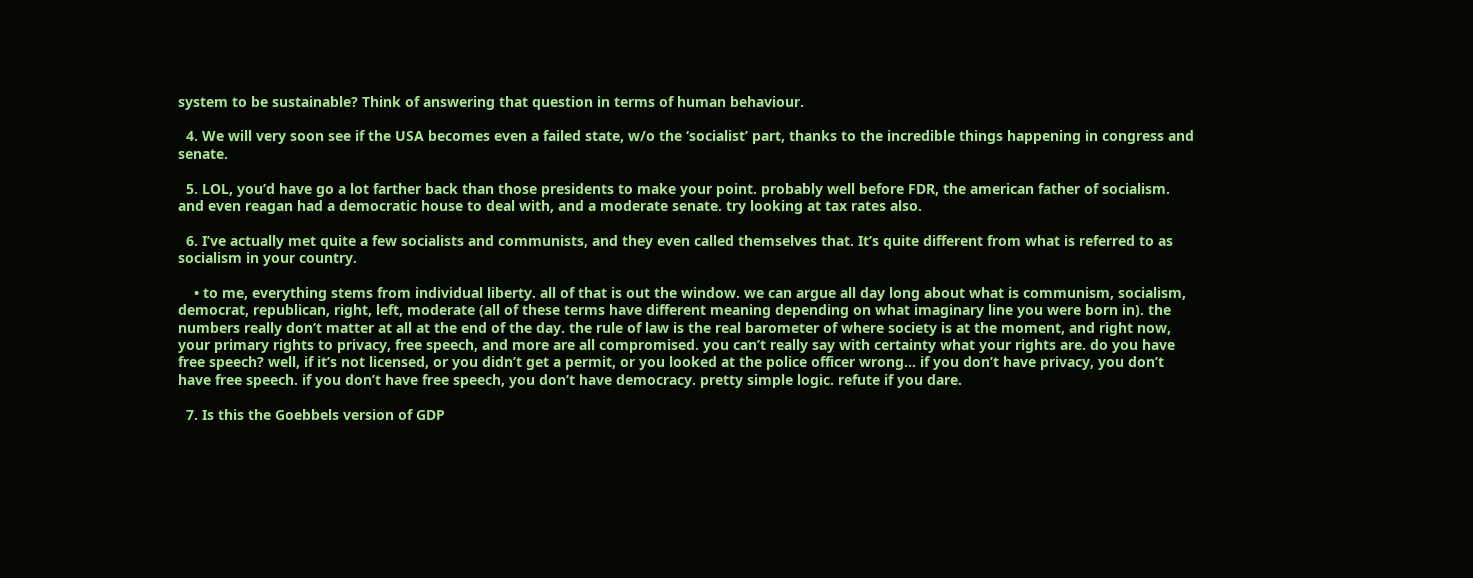system to be sustainable? Think of answering that question in terms of human behaviour.

  4. We will very soon see if the USA becomes even a failed state, w/o the ‘socialist’ part, thanks to the incredible things happening in congress and senate.

  5. LOL, you’d have go a lot farther back than those presidents to make your point. probably well before FDR, the american father of socialism. and even reagan had a democratic house to deal with, and a moderate senate. try looking at tax rates also.

  6. I’ve actually met quite a few socialists and communists, and they even called themselves that. It’s quite different from what is referred to as socialism in your country.

    • to me, everything stems from individual liberty. all of that is out the window. we can argue all day long about what is communism, socialism, democrat, republican, right, left, moderate (all of these terms have different meaning depending on what imaginary line you were born in). the numbers really don’t matter at all at the end of the day. the rule of law is the real barometer of where society is at the moment, and right now, your primary rights to privacy, free speech, and more are all compromised. you can’t really say with certainty what your rights are. do you have free speech? well, if it’s not licensed, or you didn’t get a permit, or you looked at the police officer wrong… if you don’t have privacy, you don’t have free speech. if you don’t have free speech, you don’t have democracy. pretty simple logic. refute if you dare.

  7. Is this the Goebbels version of GDP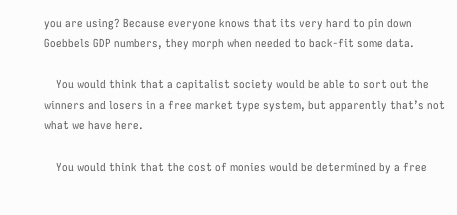you are using? Because everyone knows that its very hard to pin down Goebbels GDP numbers, they morph when needed to back-fit some data.

    You would think that a capitalist society would be able to sort out the winners and losers in a free market type system, but apparently that’s not what we have here.

    You would think that the cost of monies would be determined by a free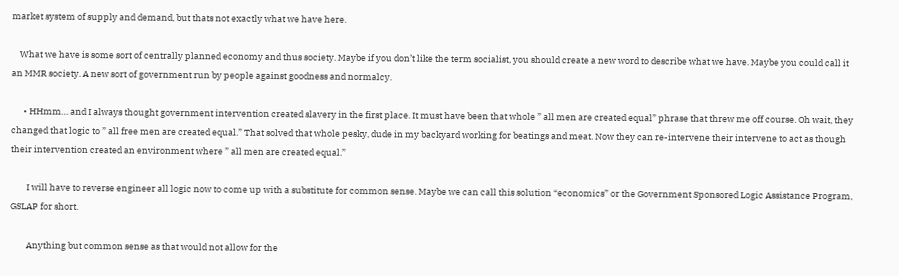market system of supply and demand, but thats not exactly what we have here.

    What we have is some sort of centrally planned economy and thus society. Maybe if you don’t like the term socialist, you should create a new word to describe what we have. Maybe you could call it an MMR society. A new sort of government run by people against goodness and normalcy.

      • HHmm… and I always thought government intervention created slavery in the first place. It must have been that whole ” all men are created equal” phrase that threw me off course. Oh wait, they changed that logic to ” all free men are created equal.” That solved that whole pesky, dude in my backyard working for beatings and meat. Now they can re-intervene their intervene to act as though their intervention created an environment where ” all men are created equal.”

        I will have to reverse engineer all logic now to come up with a substitute for common sense. Maybe we can call this solution “economics” or the Government Sponsored Logic Assistance Program, GSLAP for short.

        Anything but common sense as that would not allow for the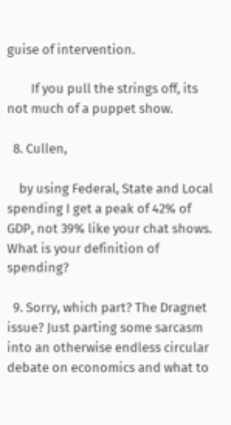guise of intervention.

        If you pull the strings off, its not much of a puppet show.

  8. Cullen,

    by using Federal, State and Local spending I get a peak of 42% of GDP, not 39% like your chat shows. What is your definition of spending?

  9. Sorry, which part? The Dragnet issue? Just parting some sarcasm into an otherwise endless circular debate on economics and what to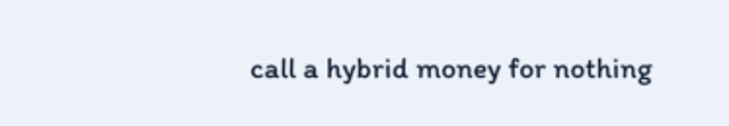call a hybrid money for nothing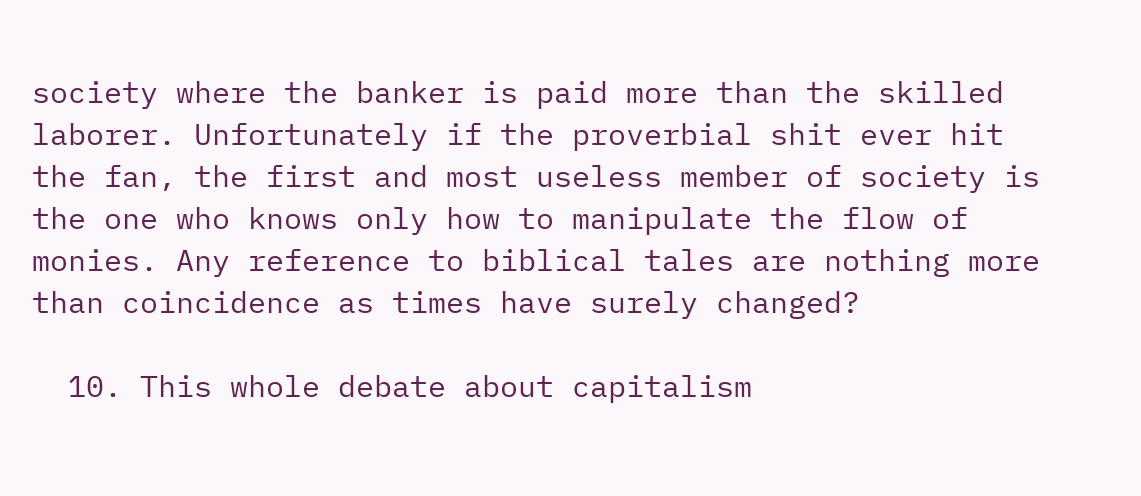society where the banker is paid more than the skilled laborer. Unfortunately if the proverbial shit ever hit the fan, the first and most useless member of society is the one who knows only how to manipulate the flow of monies. Any reference to biblical tales are nothing more than coincidence as times have surely changed?

  10. This whole debate about capitalism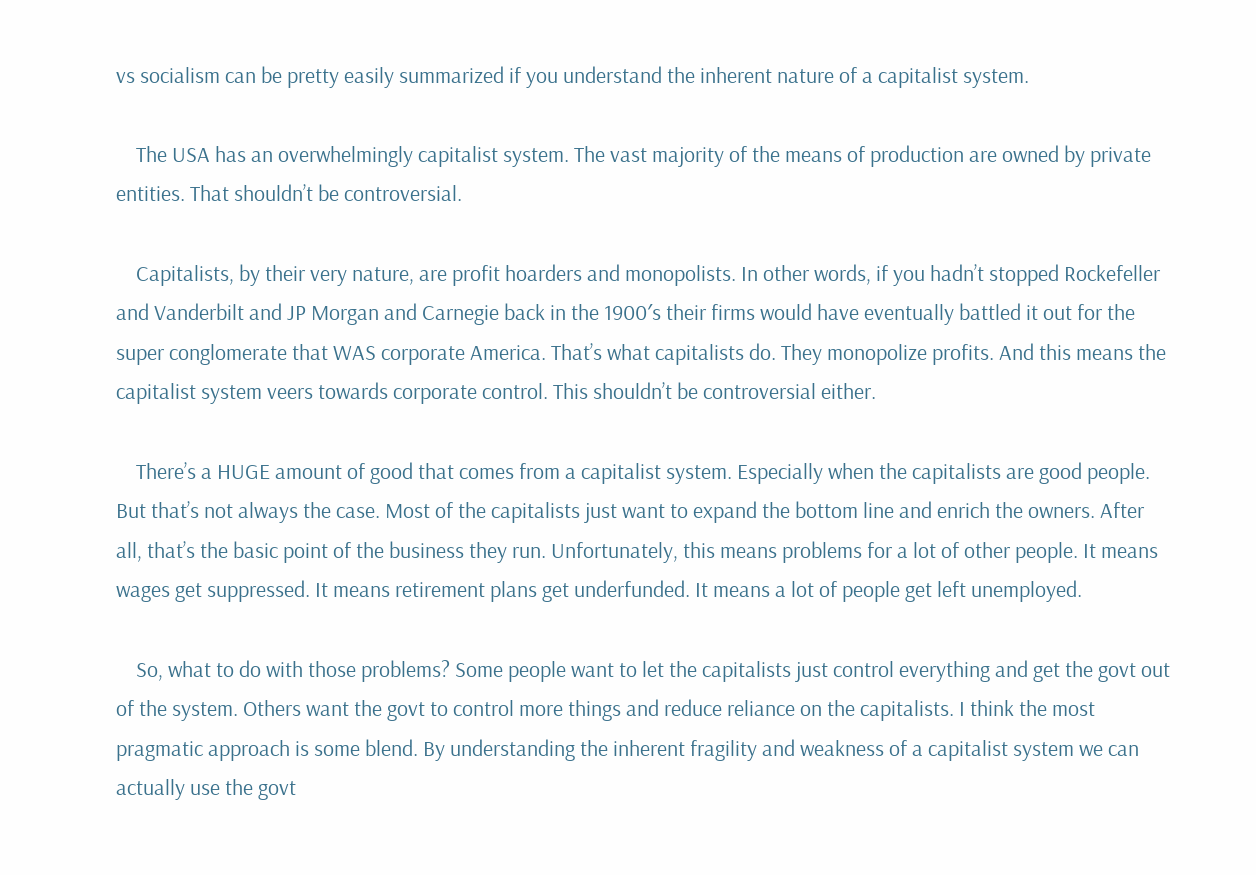vs socialism can be pretty easily summarized if you understand the inherent nature of a capitalist system.

    The USA has an overwhelmingly capitalist system. The vast majority of the means of production are owned by private entities. That shouldn’t be controversial.

    Capitalists, by their very nature, are profit hoarders and monopolists. In other words, if you hadn’t stopped Rockefeller and Vanderbilt and JP Morgan and Carnegie back in the 1900′s their firms would have eventually battled it out for the super conglomerate that WAS corporate America. That’s what capitalists do. They monopolize profits. And this means the capitalist system veers towards corporate control. This shouldn’t be controversial either.

    There’s a HUGE amount of good that comes from a capitalist system. Especially when the capitalists are good people. But that’s not always the case. Most of the capitalists just want to expand the bottom line and enrich the owners. After all, that’s the basic point of the business they run. Unfortunately, this means problems for a lot of other people. It means wages get suppressed. It means retirement plans get underfunded. It means a lot of people get left unemployed.

    So, what to do with those problems? Some people want to let the capitalists just control everything and get the govt out of the system. Others want the govt to control more things and reduce reliance on the capitalists. I think the most pragmatic approach is some blend. By understanding the inherent fragility and weakness of a capitalist system we can actually use the govt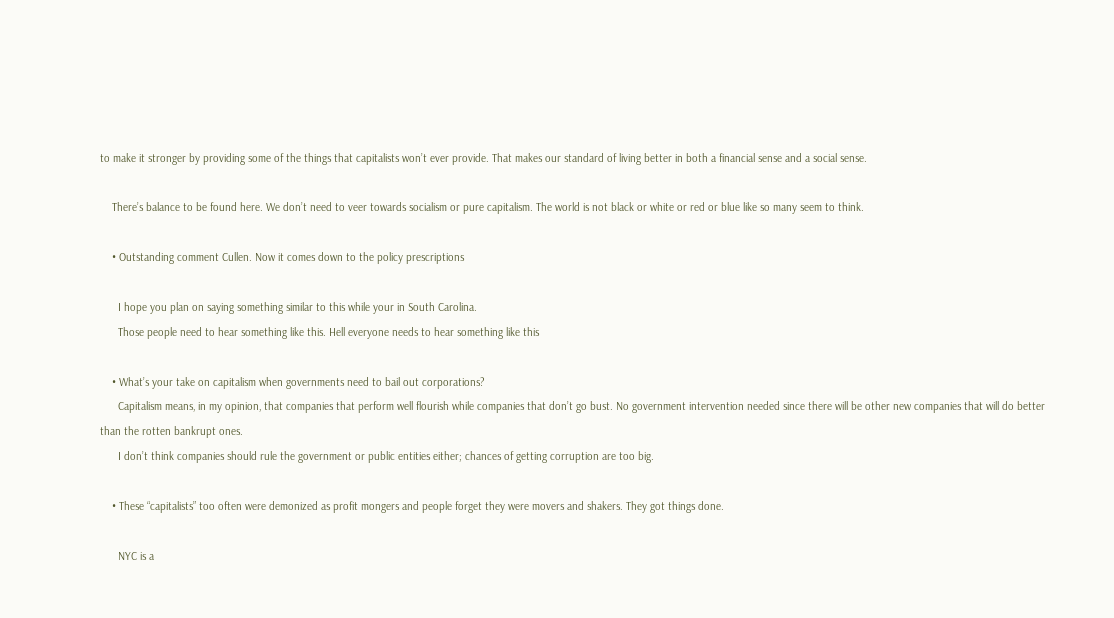to make it stronger by providing some of the things that capitalists won’t ever provide. That makes our standard of living better in both a financial sense and a social sense.

    There’s balance to be found here. We don’t need to veer towards socialism or pure capitalism. The world is not black or white or red or blue like so many seem to think.

    • Outstanding comment Cullen. Now it comes down to the policy prescriptions

      I hope you plan on saying something similar to this while your in South Carolina.
      Those people need to hear something like this. Hell everyone needs to hear something like this

    • What’s your take on capitalism when governments need to bail out corporations?
      Capitalism means, in my opinion, that companies that perform well flourish while companies that don’t go bust. No government intervention needed since there will be other new companies that will do better than the rotten bankrupt ones.
      I don’t think companies should rule the government or public entities either; chances of getting corruption are too big.

    • These “capitalists” too often were demonized as profit mongers and people forget they were movers and shakers. They got things done.

      NYC is a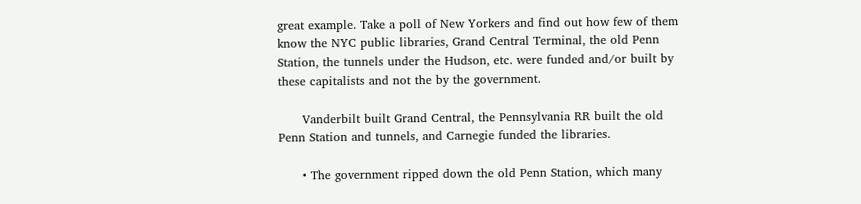great example. Take a poll of New Yorkers and find out how few of them know the NYC public libraries, Grand Central Terminal, the old Penn Station, the tunnels under the Hudson, etc. were funded and/or built by these capitalists and not the by the government.

      Vanderbilt built Grand Central, the Pennsylvania RR built the old Penn Station and tunnels, and Carnegie funded the libraries.

      • The government ripped down the old Penn Station, which many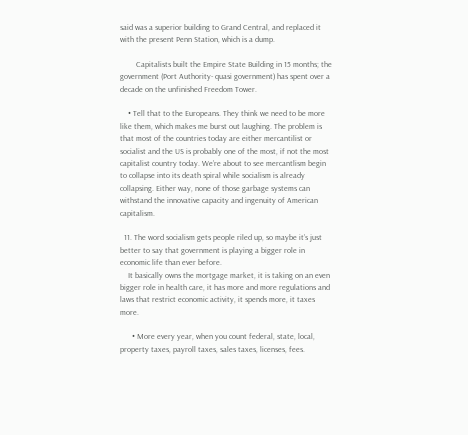said was a superior building to Grand Central, and replaced it with the present Penn Station, which is a dump.

        Capitalists built the Empire State Building in 15 months; the government (Port Authority- quasi government) has spent over a decade on the unfinished Freedom Tower.

    • Tell that to the Europeans. They think we need to be more like them, which makes me burst out laughing. The problem is that most of the countries today are either mercantilist or socialist and the US is probably one of the most, if not the most capitalist country today. We’re about to see mercantlism begin to collapse into its death spiral while socialism is already collapsing. Either way, none of those garbage systems can withstand the innovative capacity and ingenuity of American capitalism.

  11. The word socialism gets people riled up, so maybe it’s just better to say that government is playing a bigger role in economic life than ever before.
    It basically owns the mortgage market, it is taking on an even bigger role in health care, it has more and more regulations and laws that restrict economic activity, it spends more, it taxes more.

      • More every year, when you count federal, state, local, property taxes, payroll taxes, sales taxes, licenses, fees.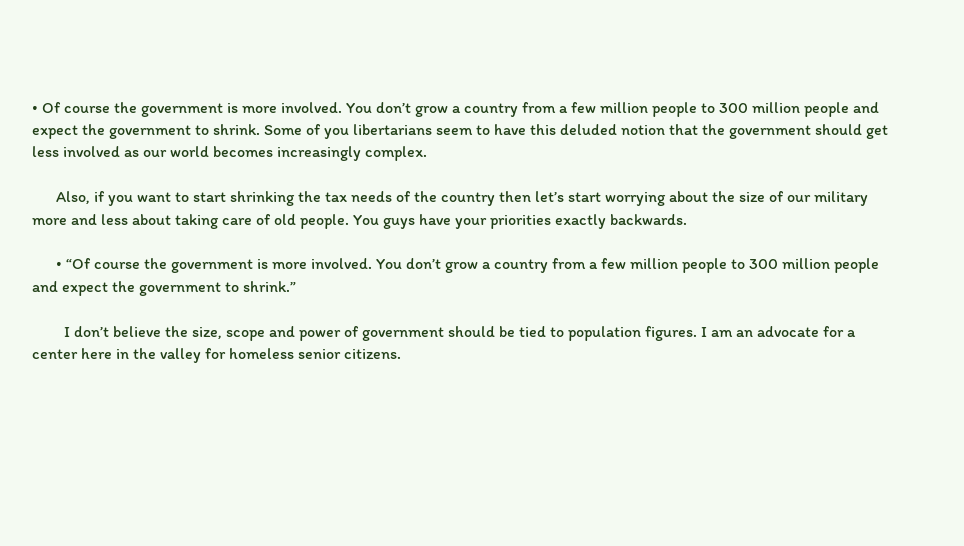• Of course the government is more involved. You don’t grow a country from a few million people to 300 million people and expect the government to shrink. Some of you libertarians seem to have this deluded notion that the government should get less involved as our world becomes increasingly complex.

      Also, if you want to start shrinking the tax needs of the country then let’s start worrying about the size of our military more and less about taking care of old people. You guys have your priorities exactly backwards.

      • “Of course the government is more involved. You don’t grow a country from a few million people to 300 million people and expect the government to shrink.”

        I don’t believe the size, scope and power of government should be tied to population figures. I am an advocate for a center here in the valley for homeless senior citizens.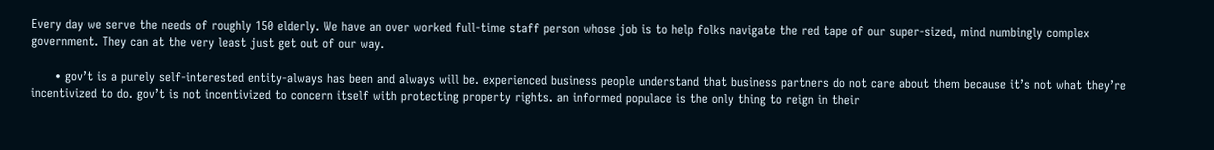Every day we serve the needs of roughly 150 elderly. We have an over worked full-time staff person whose job is to help folks navigate the red tape of our super-sized, mind numbingly complex government. They can at the very least just get out of our way.

      • gov’t is a purely self-interested entity-always has been and always will be. experienced business people understand that business partners do not care about them because it’s not what they’re incentivized to do. gov’t is not incentivized to concern itself with protecting property rights. an informed populace is the only thing to reign in their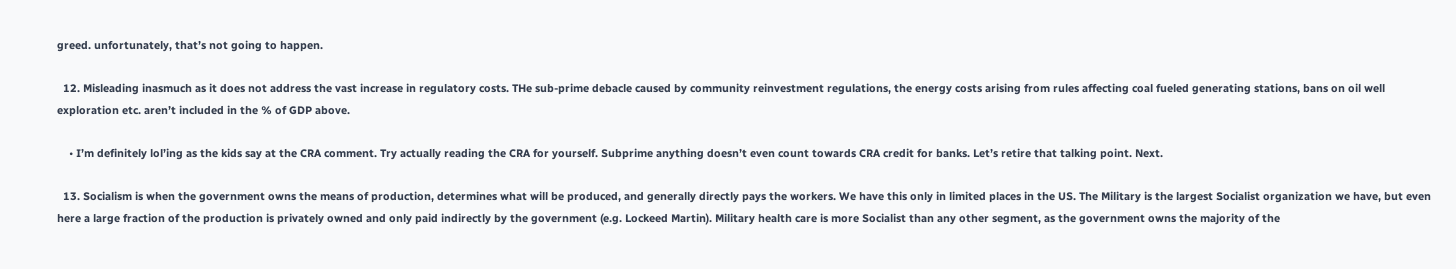greed. unfortunately, that’s not going to happen.

  12. Misleading inasmuch as it does not address the vast increase in regulatory costs. THe sub-prime debacle caused by community reinvestment regulations, the energy costs arising from rules affecting coal fueled generating stations, bans on oil well exploration etc. aren’t included in the % of GDP above.

    • I’m definitely lol’ing as the kids say at the CRA comment. Try actually reading the CRA for yourself. Subprime anything doesn’t even count towards CRA credit for banks. Let’s retire that talking point. Next.

  13. Socialism is when the government owns the means of production, determines what will be produced, and generally directly pays the workers. We have this only in limited places in the US. The Military is the largest Socialist organization we have, but even here a large fraction of the production is privately owned and only paid indirectly by the government (e.g. Lockeed Martin). Military health care is more Socialist than any other segment, as the government owns the majority of the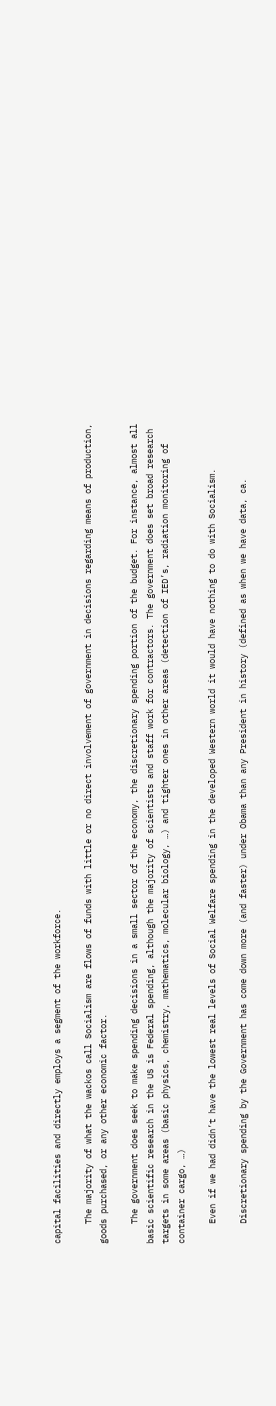capital facilities and directly employs a segment of the workforce.

    The majority of what the wackos call Socialism are flows of funds with little or no direct involvement of government in decisions regarding means of production, goods purchased, or any other economic factor.

    The government does seek to make spending decisions in a small sector of the economy, the discretionary spending portion of the budget. For instance, almost all basic scientific research in the US is Federal spending, although the majority of scientists and staff work for contractors. The government does set broad research targets in some areas (basic physics, chemistry, mathematics, molecular biology, …) and tighter ones in other areas (detection of IED’s, radiation monitoring of container cargo, …)

    Even if we had didn’t have the lowest real levels of Social Welfare spending in the developed Western world it would have nothing to do with Socialism.

    Discretionary spending by the Government has come down more (and faster) under Obama than any President in history (defined as when we have data, ca.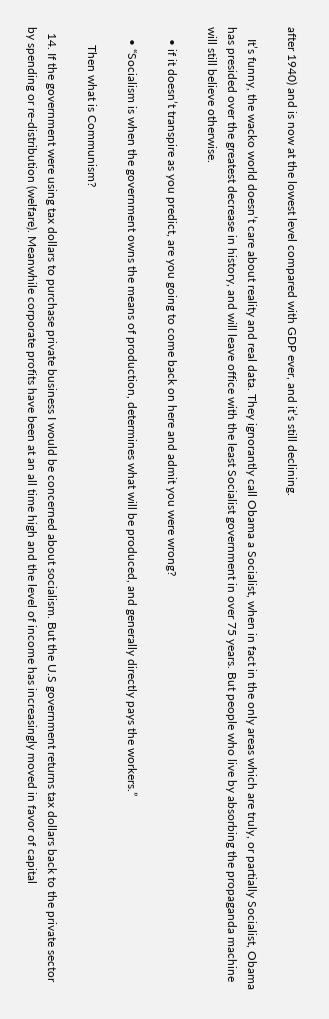after 1940) and is now at the lowest level compared with GDP ever, and it’s still declining.

    It’s funny, the wacko world doesn’t care about reality and real data. They ignorantly call Obama a Socialist, when in fact in the only areas which are truly, or partially Socialist, Obama has presided over the greatest decrease in history, and will leave office with the least Socialist government in over 75 years. But people who live by absorbing the propaganda machine will still believe otherwise.

    • if it doesn’t transpire as you predict, are you going to come back on here and admit you were wrong?

    • “Socialism is when the government owns the means of production, determines what will be produced, and generally directly pays the workers.”

      Then what is Communism?

  14. If the government were using tax dollars to purchase private business I would be concerned about socialism. But the U.S government returns tax dollars back to the private sector by spending or re-distribution (welfare). Meanwhile corporate profits have been at an all time high and the level of income has increasingly moved in favor of capital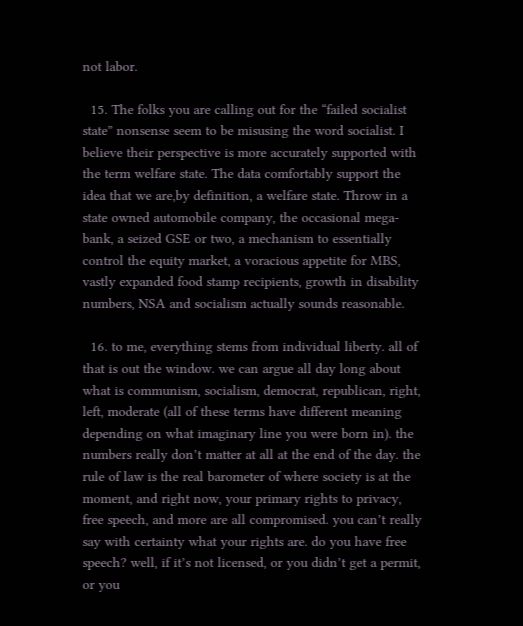not labor.

  15. The folks you are calling out for the “failed socialist state” nonsense seem to be misusing the word socialist. I believe their perspective is more accurately supported with the term welfare state. The data comfortably support the idea that we are,by definition, a welfare state. Throw in a state owned automobile company, the occasional mega-bank, a seized GSE or two, a mechanism to essentially control the equity market, a voracious appetite for MBS, vastly expanded food stamp recipients, growth in disability numbers, NSA and socialism actually sounds reasonable.

  16. to me, everything stems from individual liberty. all of that is out the window. we can argue all day long about what is communism, socialism, democrat, republican, right, left, moderate (all of these terms have different meaning depending on what imaginary line you were born in). the numbers really don’t matter at all at the end of the day. the rule of law is the real barometer of where society is at the moment, and right now, your primary rights to privacy, free speech, and more are all compromised. you can’t really say with certainty what your rights are. do you have free speech? well, if it’s not licensed, or you didn’t get a permit, or you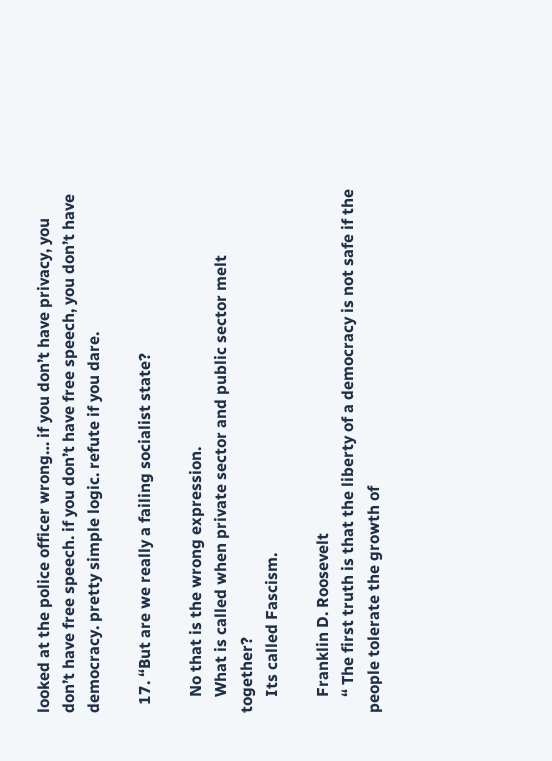looked at the police officer wrong… if you don’t have privacy, you don’t have free speech. if you don’t have free speech, you don’t have democracy. pretty simple logic. refute if you dare.

  17. “But are we really a failing socialist state?

    No that is the wrong expression.
    What is called when private sector and public sector melt together?
    Its called Fascism.

    Franklin D. Roosevelt
    “ The first truth is that the liberty of a democracy is not safe if the people tolerate the growth of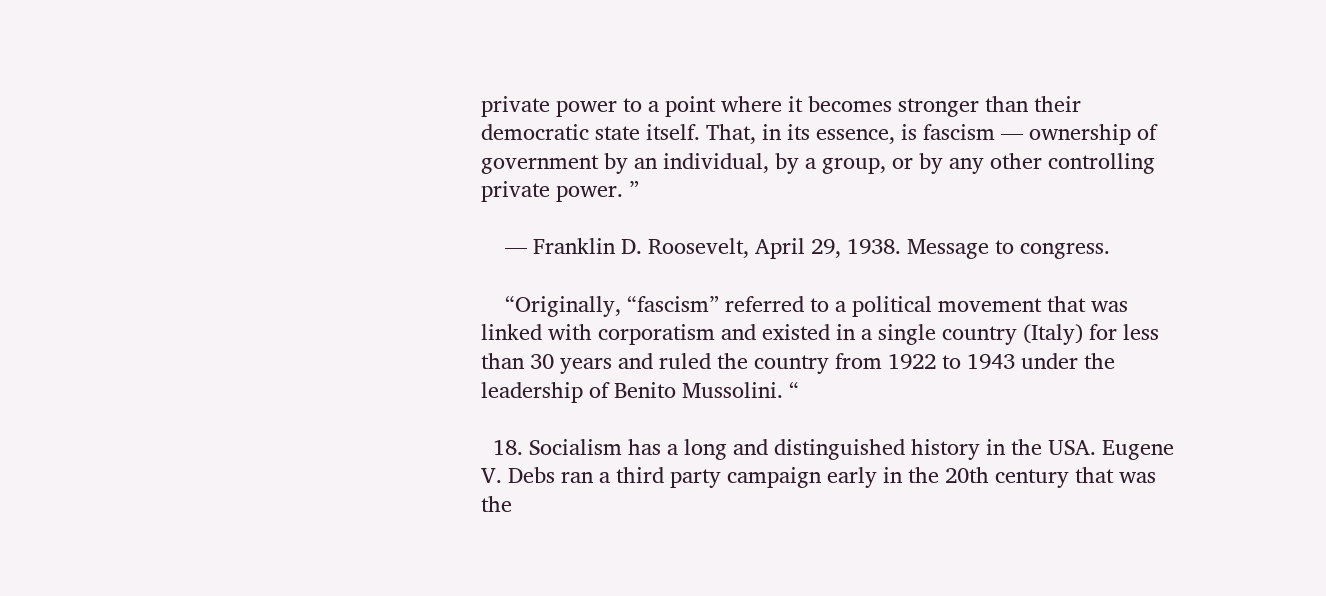private power to a point where it becomes stronger than their democratic state itself. That, in its essence, is fascism — ownership of government by an individual, by a group, or by any other controlling private power. ”

    — Franklin D. Roosevelt, April 29, 1938. Message to congress.

    “Originally, “fascism” referred to a political movement that was linked with corporatism and existed in a single country (Italy) for less than 30 years and ruled the country from 1922 to 1943 under the leadership of Benito Mussolini. “

  18. Socialism has a long and distinguished history in the USA. Eugene V. Debs ran a third party campaign early in the 20th century that was the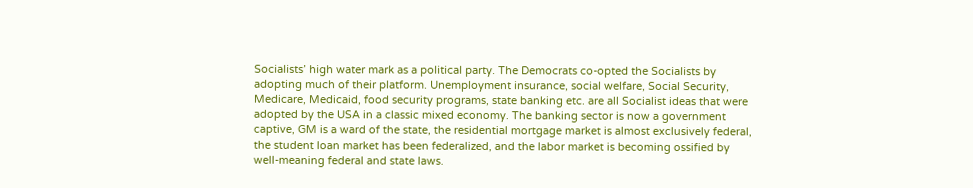Socialists’ high water mark as a political party. The Democrats co-opted the Socialists by adopting much of their platform. Unemployment insurance, social welfare, Social Security, Medicare, Medicaid, food security programs, state banking etc. are all Socialist ideas that were adopted by the USA in a classic mixed economy. The banking sector is now a government captive, GM is a ward of the state, the residential mortgage market is almost exclusively federal, the student loan market has been federalized, and the labor market is becoming ossified by well-meaning federal and state laws.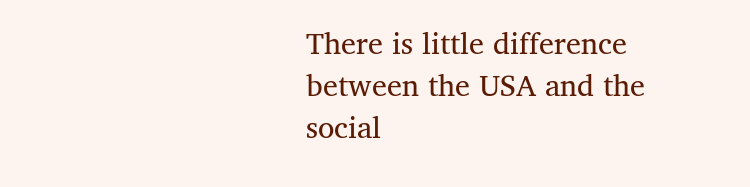There is little difference between the USA and the social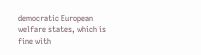democratic European welfare states, which is fine with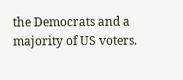the Democrats and a majority of US voters.